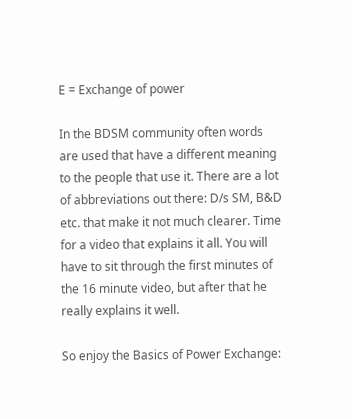E = Exchange of power

In the BDSM community often words are used that have a different meaning to the people that use it. There are a lot of abbreviations out there: D/s SM, B&D etc. that make it not much clearer. Time for a video that explains it all. You will have to sit through the first minutes of the 16 minute video, but after that he really explains it well.

So enjoy the Basics of Power Exchange: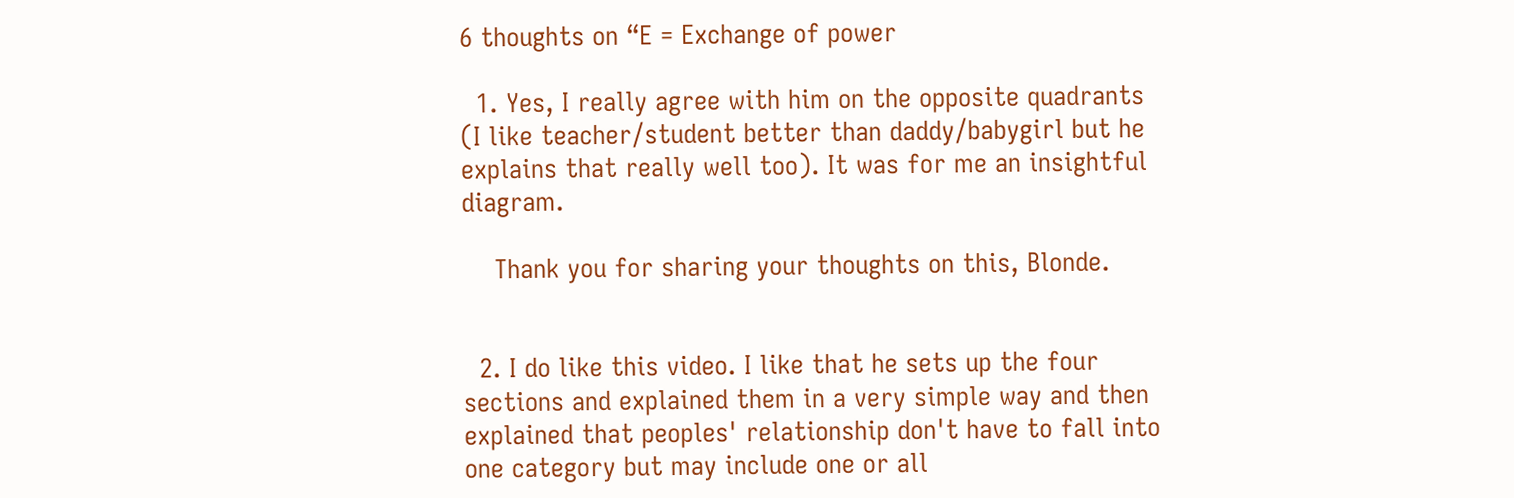6 thoughts on “E = Exchange of power

  1. Yes, I really agree with him on the opposite quadrants (I like teacher/student better than daddy/babygirl but he explains that really well too). It was for me an insightful diagram.

    Thank you for sharing your thoughts on this, Blonde.


  2. I do like this video. I like that he sets up the four sections and explained them in a very simple way and then explained that peoples' relationship don't have to fall into one category but may include one or all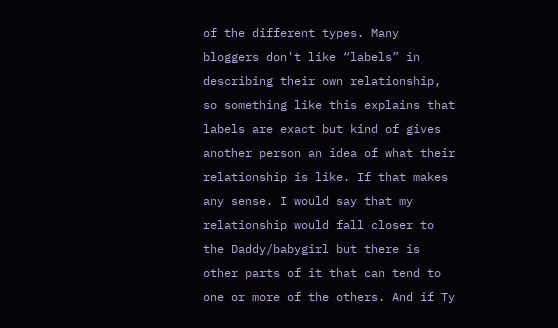of the different types. Many bloggers don't like “labels” in describing their own relationship, so something like this explains that labels are exact but kind of gives another person an idea of what their relationship is like. If that makes any sense. I would say that my relationship would fall closer to the Daddy/babygirl but there is other parts of it that can tend to one or more of the others. And if Ty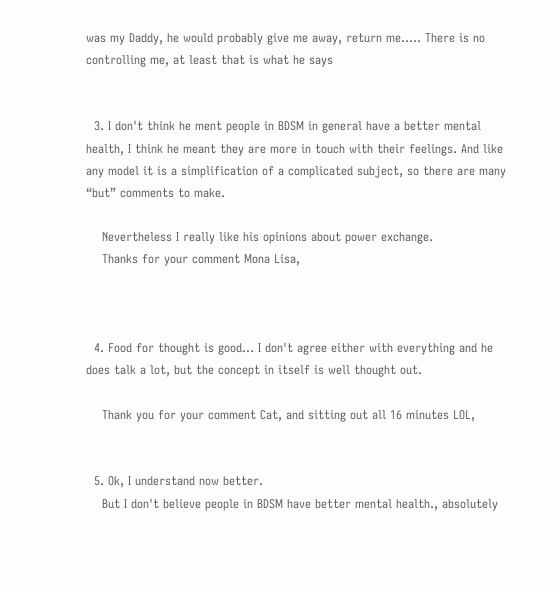was my Daddy, he would probably give me away, return me….. There is no controlling me, at least that is what he says


  3. I don't think he ment people in BDSM in general have a better mental health, I think he meant they are more in touch with their feelings. And like any model it is a simplification of a complicated subject, so there are many “but” comments to make.

    Nevertheless I really like his opinions about power exchange.
    Thanks for your comment Mona Lisa,



  4. Food for thought is good… I don't agree either with everything and he does talk a lot, but the concept in itself is well thought out.

    Thank you for your comment Cat, and sitting out all 16 minutes LOL,


  5. Ok, I understand now better.
    But I don't believe people in BDSM have better mental health., absolutely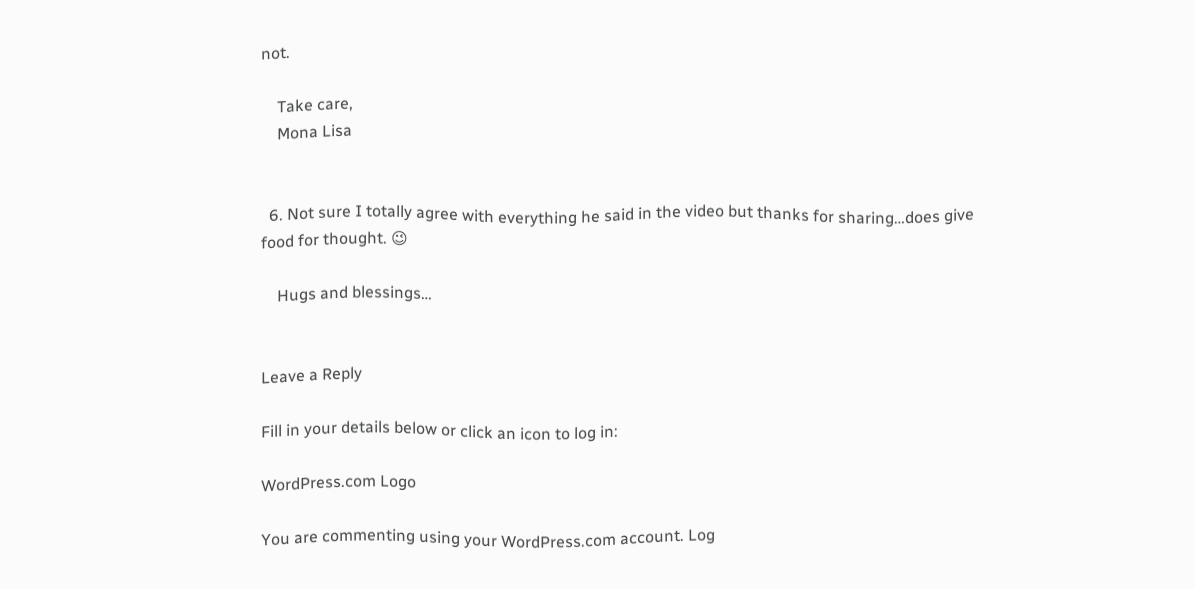not.

    Take care,
    Mona Lisa


  6. Not sure I totally agree with everything he said in the video but thanks for sharing…does give food for thought. 😉

    Hugs and blessings…


Leave a Reply

Fill in your details below or click an icon to log in:

WordPress.com Logo

You are commenting using your WordPress.com account. Log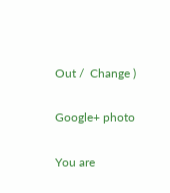Out /  Change )

Google+ photo

You are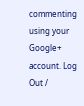commenting using your Google+ account. Log Out /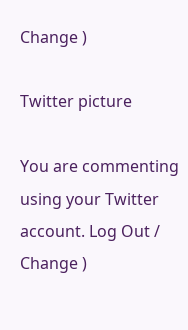Change )

Twitter picture

You are commenting using your Twitter account. Log Out /  Change )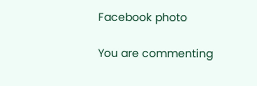Facebook photo

You are commenting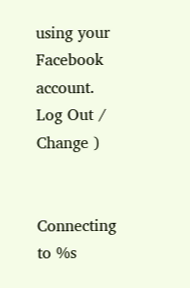using your Facebook account. Log Out /  Change )


Connecting to %s